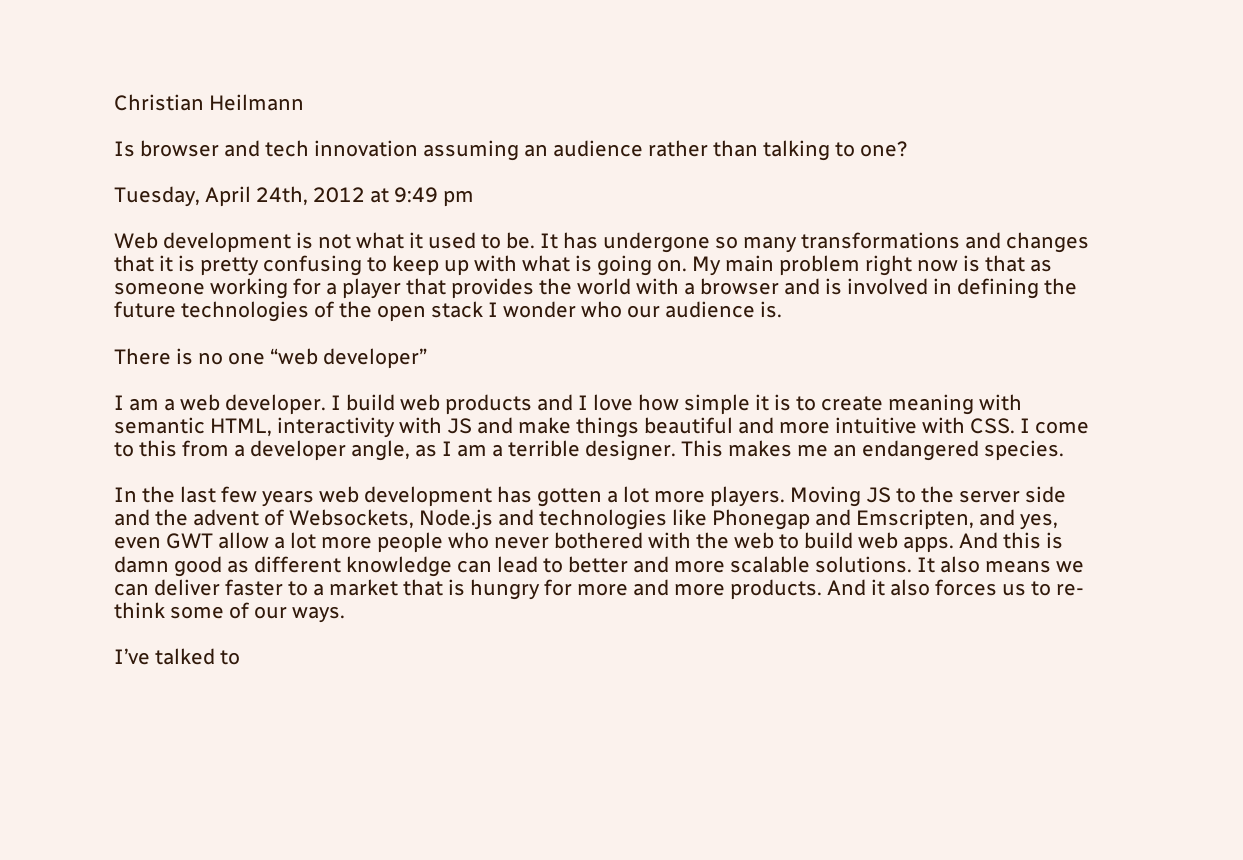Christian Heilmann

Is browser and tech innovation assuming an audience rather than talking to one?

Tuesday, April 24th, 2012 at 9:49 pm

Web development is not what it used to be. It has undergone so many transformations and changes that it is pretty confusing to keep up with what is going on. My main problem right now is that as someone working for a player that provides the world with a browser and is involved in defining the future technologies of the open stack I wonder who our audience is.

There is no one “web developer”

I am a web developer. I build web products and I love how simple it is to create meaning with semantic HTML, interactivity with JS and make things beautiful and more intuitive with CSS. I come to this from a developer angle, as I am a terrible designer. This makes me an endangered species.

In the last few years web development has gotten a lot more players. Moving JS to the server side and the advent of Websockets, Node.js and technologies like Phonegap and Emscripten, and yes, even GWT allow a lot more people who never bothered with the web to build web apps. And this is damn good as different knowledge can lead to better and more scalable solutions. It also means we can deliver faster to a market that is hungry for more and more products. And it also forces us to re-think some of our ways.

I’ve talked to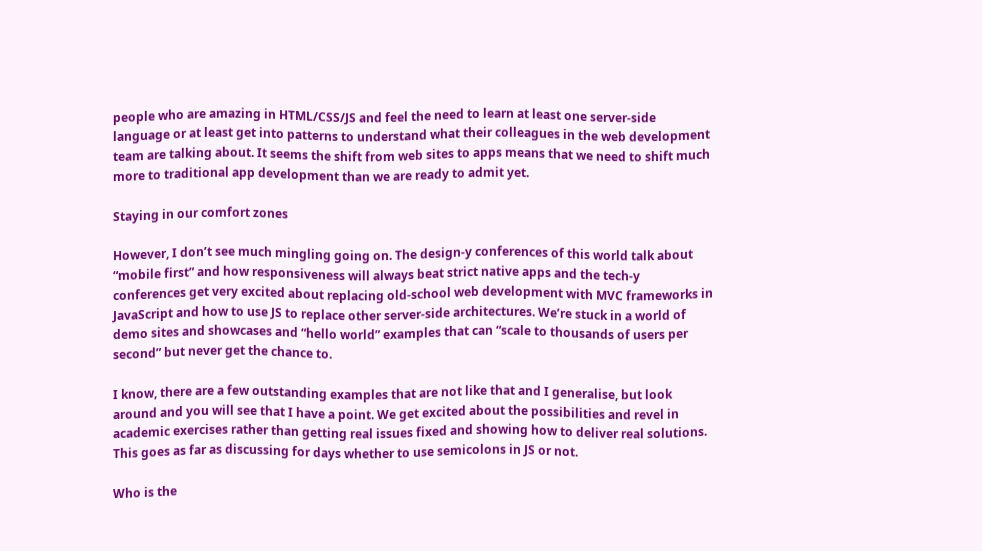people who are amazing in HTML/CSS/JS and feel the need to learn at least one server-side language or at least get into patterns to understand what their colleagues in the web development team are talking about. It seems the shift from web sites to apps means that we need to shift much more to traditional app development than we are ready to admit yet.

Staying in our comfort zones

However, I don’t see much mingling going on. The design-y conferences of this world talk about “mobile first” and how responsiveness will always beat strict native apps and the tech-y conferences get very excited about replacing old-school web development with MVC frameworks in JavaScript and how to use JS to replace other server-side architectures. We’re stuck in a world of demo sites and showcases and “hello world” examples that can “scale to thousands of users per second” but never get the chance to.

I know, there are a few outstanding examples that are not like that and I generalise, but look around and you will see that I have a point. We get excited about the possibilities and revel in academic exercises rather than getting real issues fixed and showing how to deliver real solutions. This goes as far as discussing for days whether to use semicolons in JS or not.

Who is the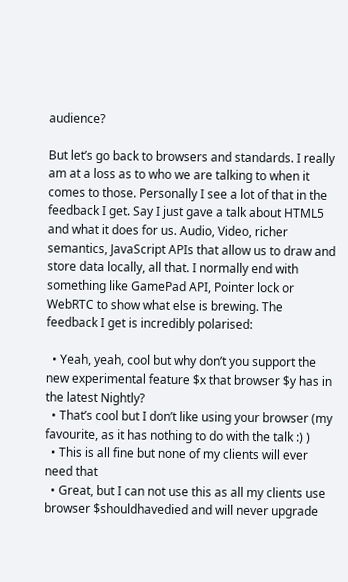audience?

But let’s go back to browsers and standards. I really am at a loss as to who we are talking to when it comes to those. Personally I see a lot of that in the feedback I get. Say I just gave a talk about HTML5 and what it does for us. Audio, Video, richer semantics, JavaScript APIs that allow us to draw and store data locally, all that. I normally end with something like GamePad API, Pointer lock or WebRTC to show what else is brewing. The feedback I get is incredibly polarised:

  • Yeah, yeah, cool but why don’t you support the new experimental feature $x that browser $y has in the latest Nightly?
  • That’s cool but I don’t like using your browser (my favourite, as it has nothing to do with the talk :) )
  • This is all fine but none of my clients will ever need that
  • Great, but I can not use this as all my clients use browser $shouldhavedied and will never upgrade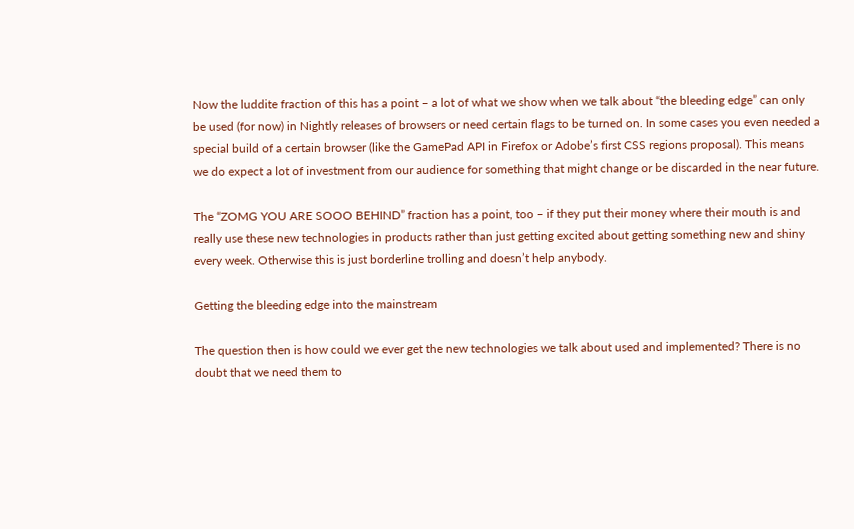Now the luddite fraction of this has a point – a lot of what we show when we talk about “the bleeding edge” can only be used (for now) in Nightly releases of browsers or need certain flags to be turned on. In some cases you even needed a special build of a certain browser (like the GamePad API in Firefox or Adobe’s first CSS regions proposal). This means we do expect a lot of investment from our audience for something that might change or be discarded in the near future.

The “ZOMG YOU ARE SOOO BEHIND” fraction has a point, too – if they put their money where their mouth is and really use these new technologies in products rather than just getting excited about getting something new and shiny every week. Otherwise this is just borderline trolling and doesn’t help anybody.

Getting the bleeding edge into the mainstream

The question then is how could we ever get the new technologies we talk about used and implemented? There is no doubt that we need them to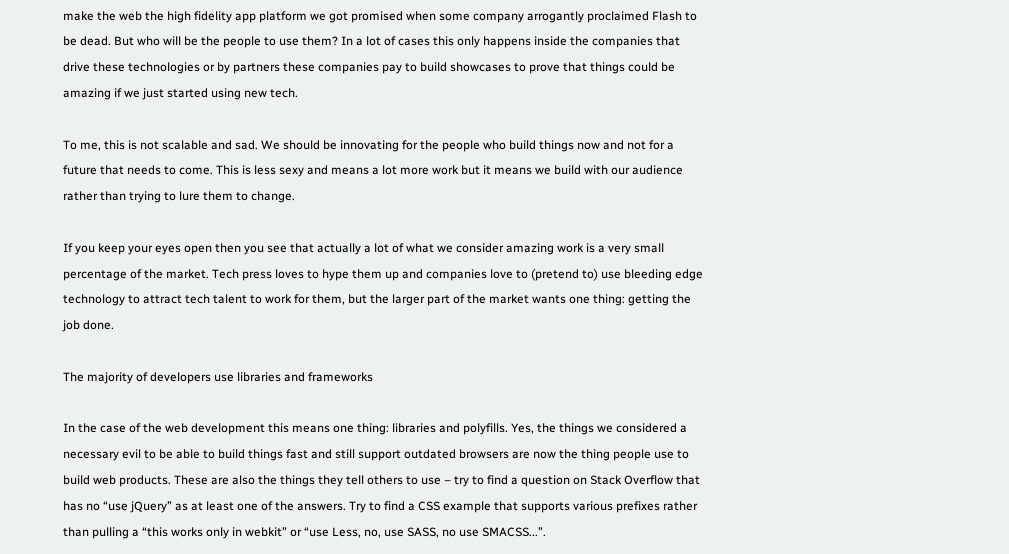make the web the high fidelity app platform we got promised when some company arrogantly proclaimed Flash to be dead. But who will be the people to use them? In a lot of cases this only happens inside the companies that drive these technologies or by partners these companies pay to build showcases to prove that things could be amazing if we just started using new tech.

To me, this is not scalable and sad. We should be innovating for the people who build things now and not for a future that needs to come. This is less sexy and means a lot more work but it means we build with our audience rather than trying to lure them to change.

If you keep your eyes open then you see that actually a lot of what we consider amazing work is a very small percentage of the market. Tech press loves to hype them up and companies love to (pretend to) use bleeding edge technology to attract tech talent to work for them, but the larger part of the market wants one thing: getting the job done.

The majority of developers use libraries and frameworks

In the case of the web development this means one thing: libraries and polyfills. Yes, the things we considered a necessary evil to be able to build things fast and still support outdated browsers are now the thing people use to build web products. These are also the things they tell others to use – try to find a question on Stack Overflow that has no “use jQuery” as at least one of the answers. Try to find a CSS example that supports various prefixes rather than pulling a “this works only in webkit” or “use Less, no, use SASS, no use SMACSS...”.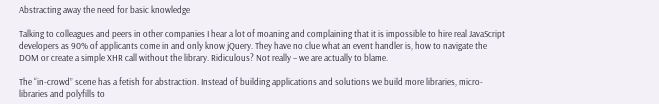Abstracting away the need for basic knowledge

Talking to colleagues and peers in other companies I hear a lot of moaning and complaining that it is impossible to hire real JavaScript developers as 90% of applicants come in and only know jQuery. They have no clue what an event handler is, how to navigate the DOM or create a simple XHR call without the library. Ridiculous? Not really – we are actually to blame.

The “in-crowd” scene has a fetish for abstraction. Instead of building applications and solutions we build more libraries, micro-libraries and polyfills to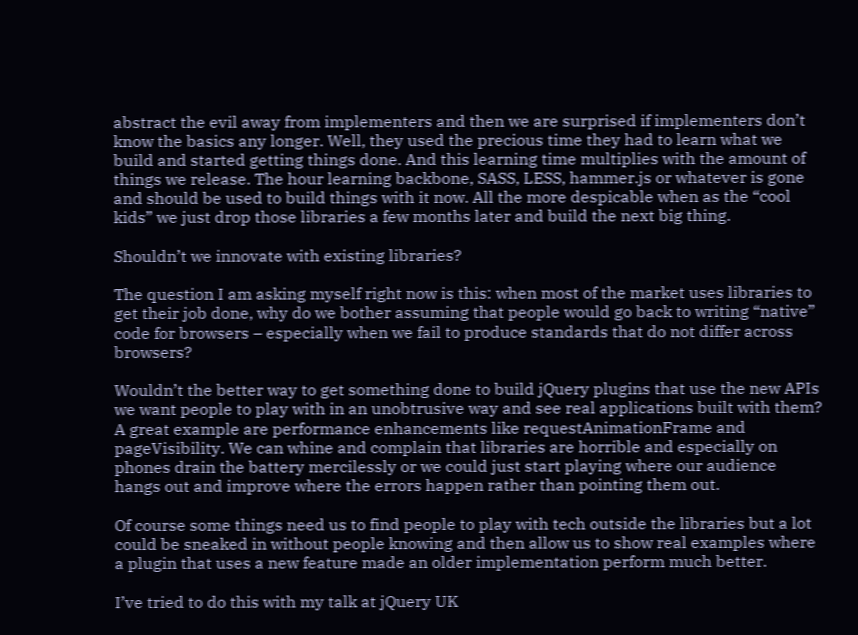abstract the evil away from implementers and then we are surprised if implementers don’t know the basics any longer. Well, they used the precious time they had to learn what we build and started getting things done. And this learning time multiplies with the amount of things we release. The hour learning backbone, SASS, LESS, hammer.js or whatever is gone and should be used to build things with it now. All the more despicable when as the “cool kids” we just drop those libraries a few months later and build the next big thing.

Shouldn’t we innovate with existing libraries?

The question I am asking myself right now is this: when most of the market uses libraries to get their job done, why do we bother assuming that people would go back to writing “native” code for browsers – especially when we fail to produce standards that do not differ across browsers?

Wouldn’t the better way to get something done to build jQuery plugins that use the new APIs we want people to play with in an unobtrusive way and see real applications built with them? A great example are performance enhancements like requestAnimationFrame and pageVisibility. We can whine and complain that libraries are horrible and especially on phones drain the battery mercilessly or we could just start playing where our audience hangs out and improve where the errors happen rather than pointing them out.

Of course some things need us to find people to play with tech outside the libraries but a lot could be sneaked in without people knowing and then allow us to show real examples where a plugin that uses a new feature made an older implementation perform much better.

I’ve tried to do this with my talk at jQuery UK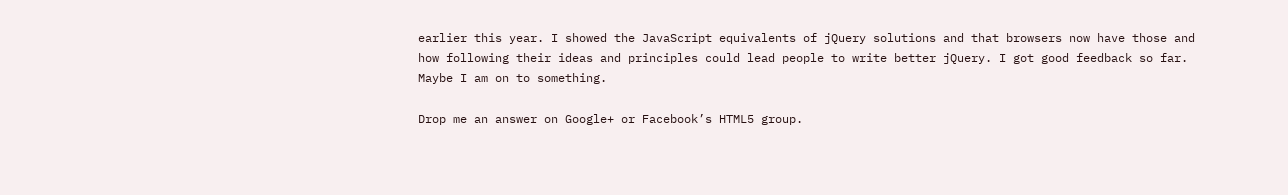earlier this year. I showed the JavaScript equivalents of jQuery solutions and that browsers now have those and how following their ideas and principles could lead people to write better jQuery. I got good feedback so far. Maybe I am on to something.

Drop me an answer on Google+ or Facebook’s HTML5 group.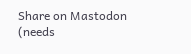Share on Mastodon (needs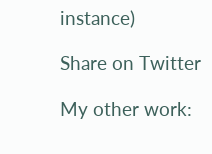instance)

Share on Twitter

My other work: